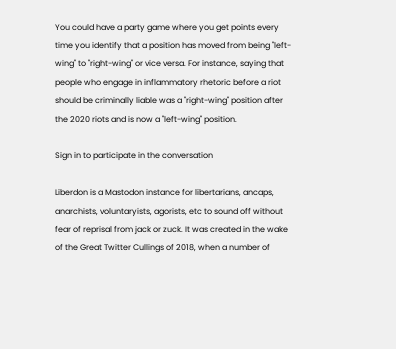You could have a party game where you get points every time you identify that a position has moved from being "left-wing" to "right-wing" or vice versa. For instance, saying that people who engage in inflammatory rhetoric before a riot should be criminally liable was a "right-wing" position after the 2020 riots and is now a "left-wing" position.

Sign in to participate in the conversation

Liberdon is a Mastodon instance for libertarians, ancaps, anarchists, voluntaryists, agorists, etc to sound off without fear of reprisal from jack or zuck. It was created in the wake of the Great Twitter Cullings of 2018, when a number of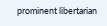prominent libertarian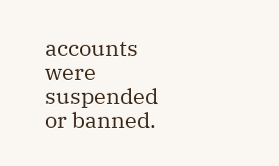accounts were suspended or banned.